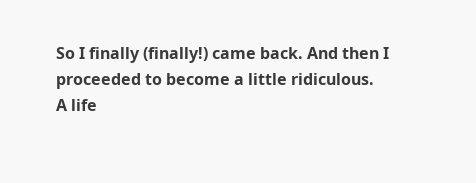So I finally (finally!) came back. And then I proceeded to become a little ridiculous.
A life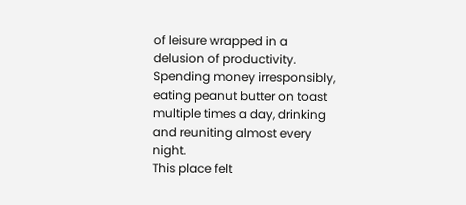of leisure wrapped in a delusion of productivity. Spending money irresponsibly, eating peanut butter on toast multiple times a day, drinking and reuniting almost every night.
This place felt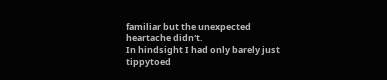familiar but the unexpected heartache didn't.
In hindsight I had only barely just tippytoed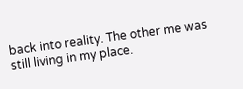back into reality. The other me was still living in my place.